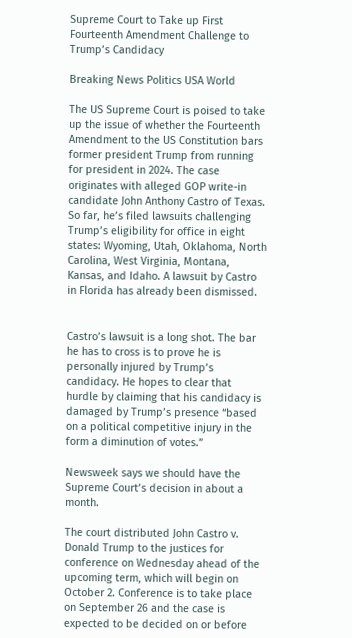Supreme Court to Take up First Fourteenth Amendment Challenge to Trump’s Candidacy

Breaking News Politics USA World

The US Supreme Court is poised to take up the issue of whether the Fourteenth Amendment to the US Constitution bars former president Trump from running for president in 2024. The case originates with alleged GOP write-in candidate John Anthony Castro of Texas. So far, he’s filed lawsuits challenging Trump’s eligibility for office in eight states: Wyoming, Utah, Oklahoma, North Carolina, West Virginia, Montana, Kansas, and Idaho. A lawsuit by Castro in Florida has already been dismissed.


Castro’s lawsuit is a long shot. The bar he has to cross is to prove he is personally injured by Trump’s candidacy. He hopes to clear that hurdle by claiming that his candidacy is damaged by Trump’s presence “based on a political competitive injury in the form a diminution of votes.”

Newsweek says we should have the Supreme Court’s decision in about a month.

The court distributed John Castro v. Donald Trump to the justices for conference on Wednesday ahead of the upcoming term, which will begin on October 2. Conference is to take place on September 26 and the case is expected to be decided on or before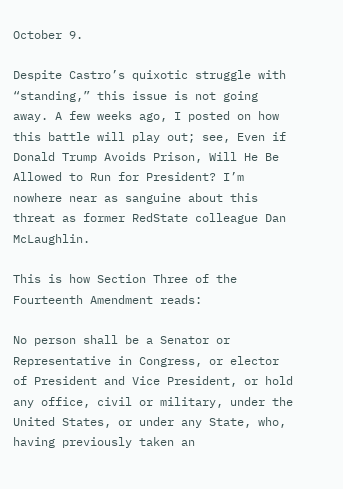October 9.

Despite Castro’s quixotic struggle with “standing,” this issue is not going away. A few weeks ago, I posted on how this battle will play out; see, Even if Donald Trump Avoids Prison, Will He Be Allowed to Run for President? I’m nowhere near as sanguine about this threat as former RedState colleague Dan McLaughlin.

This is how Section Three of the Fourteenth Amendment reads:

No person shall be a Senator or Representative in Congress, or elector of President and Vice President, or hold any office, civil or military, under the United States, or under any State, who, having previously taken an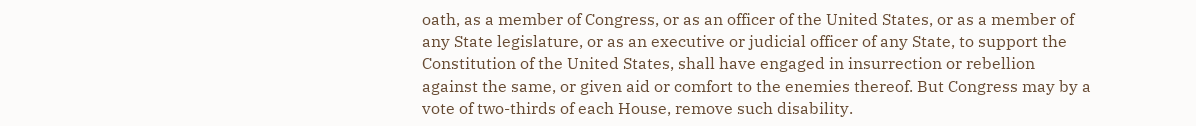oath, as a member of Congress, or as an officer of the United States, or as a member of any State legislature, or as an executive or judicial officer of any State, to support the Constitution of the United States, shall have engaged in insurrection or rebellion against the same, or given aid or comfort to the enemies thereof. But Congress may by a vote of two-thirds of each House, remove such disability.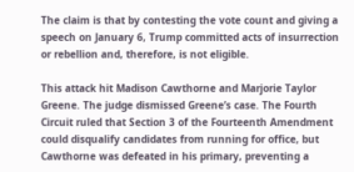The claim is that by contesting the vote count and giving a speech on January 6, Trump committed acts of insurrection or rebellion and, therefore, is not eligible.

This attack hit Madison Cawthorne and Marjorie Taylor Greene. The judge dismissed Greene’s case. The Fourth Circuit ruled that Section 3 of the Fourteenth Amendment could disqualify candidates from running for office, but Cawthorne was defeated in his primary, preventing a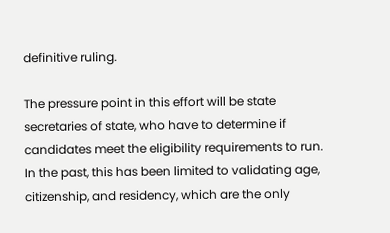definitive ruling.

The pressure point in this effort will be state secretaries of state, who have to determine if candidates meet the eligibility requirements to run. In the past, this has been limited to validating age, citizenship, and residency, which are the only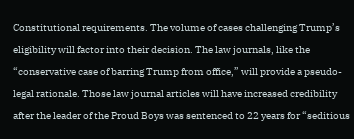Constitutional requirements. The volume of cases challenging Trump’s eligibility will factor into their decision. The law journals, like the “conservative case of barring Trump from office,” will provide a pseudo-legal rationale. Those law journal articles will have increased credibility after the leader of the Proud Boys was sentenced to 22 years for “seditious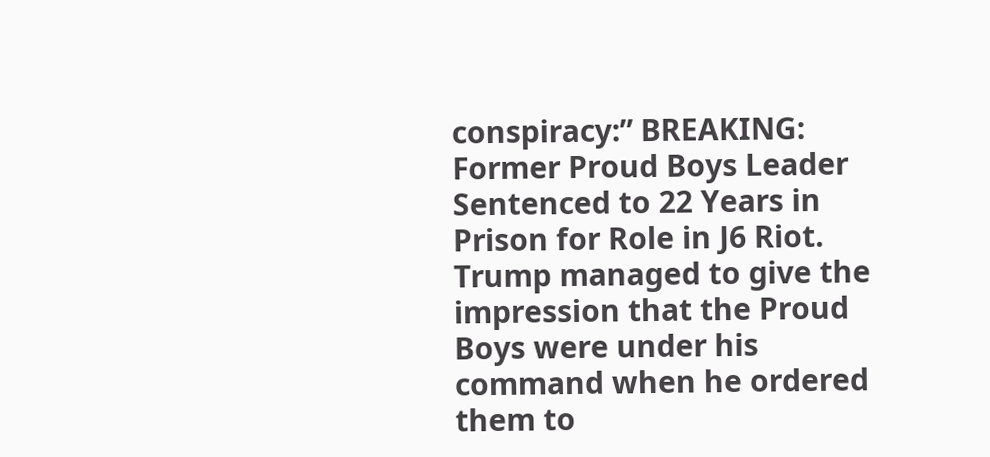conspiracy:” BREAKING: Former Proud Boys Leader Sentenced to 22 Years in Prison for Role in J6 Riot. Trump managed to give the impression that the Proud Boys were under his command when he ordered them to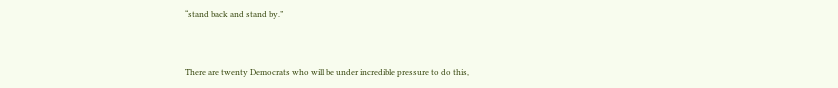“stand back and stand by.”



There are twenty Democrats who will be under incredible pressure to do this,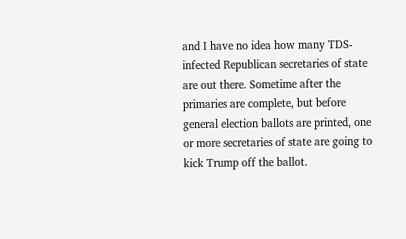and I have no idea how many TDS-infected Republican secretaries of state are out there. Sometime after the primaries are complete, but before general election ballots are printed, one or more secretaries of state are going to kick Trump off the ballot.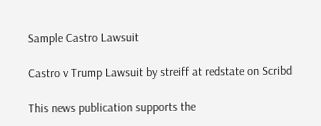Sample Castro Lawsuit

Castro v Trump Lawsuit by streiff at redstate on Scribd

This news publication supports the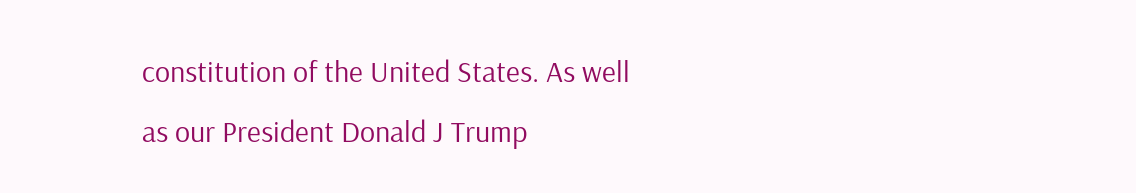constitution of the United States. As well as our President Donald J Trump